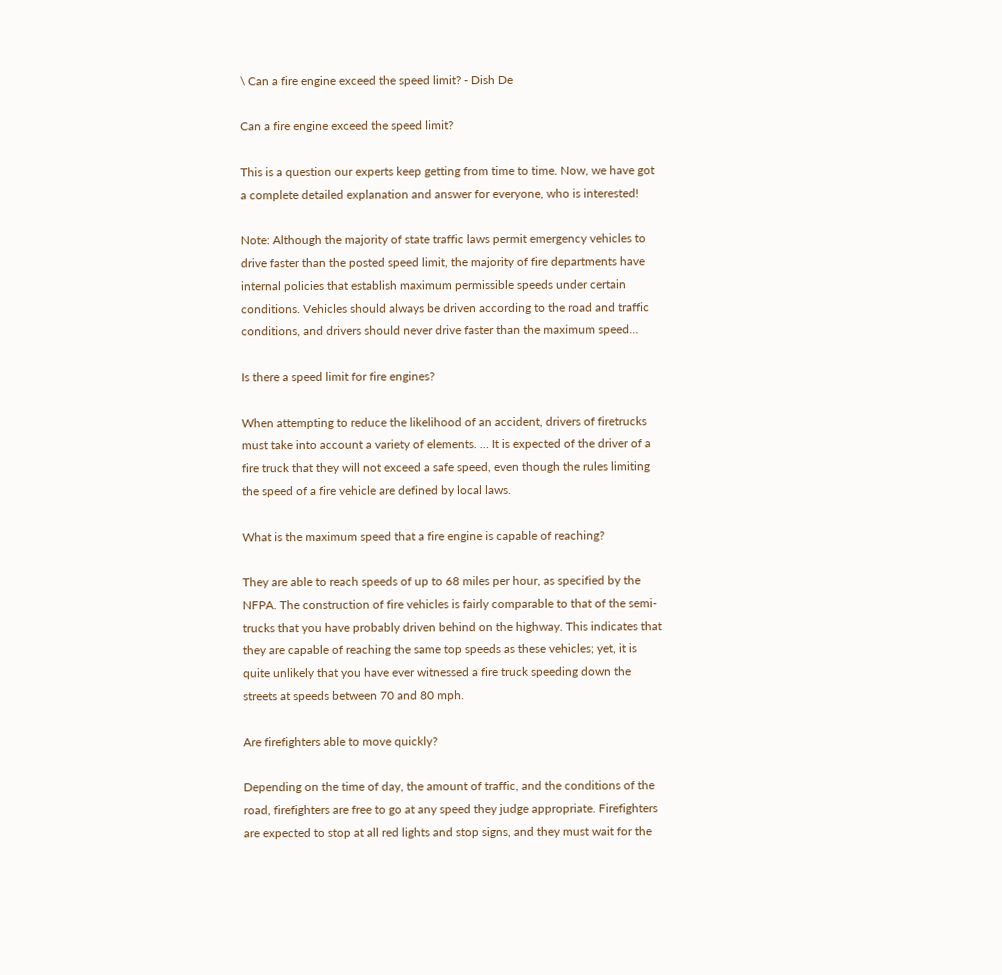\ Can a fire engine exceed the speed limit? - Dish De

Can a fire engine exceed the speed limit?

This is a question our experts keep getting from time to time. Now, we have got a complete detailed explanation and answer for everyone, who is interested!

Note: Although the majority of state traffic laws permit emergency vehicles to drive faster than the posted speed limit, the majority of fire departments have internal policies that establish maximum permissible speeds under certain conditions. Vehicles should always be driven according to the road and traffic conditions, and drivers should never drive faster than the maximum speed…

Is there a speed limit for fire engines?

When attempting to reduce the likelihood of an accident, drivers of firetrucks must take into account a variety of elements. … It is expected of the driver of a fire truck that they will not exceed a safe speed, even though the rules limiting the speed of a fire vehicle are defined by local laws.

What is the maximum speed that a fire engine is capable of reaching?

They are able to reach speeds of up to 68 miles per hour, as specified by the NFPA. The construction of fire vehicles is fairly comparable to that of the semi-trucks that you have probably driven behind on the highway. This indicates that they are capable of reaching the same top speeds as these vehicles; yet, it is quite unlikely that you have ever witnessed a fire truck speeding down the streets at speeds between 70 and 80 mph.

Are firefighters able to move quickly?

Depending on the time of day, the amount of traffic, and the conditions of the road, firefighters are free to go at any speed they judge appropriate. Firefighters are expected to stop at all red lights and stop signs, and they must wait for the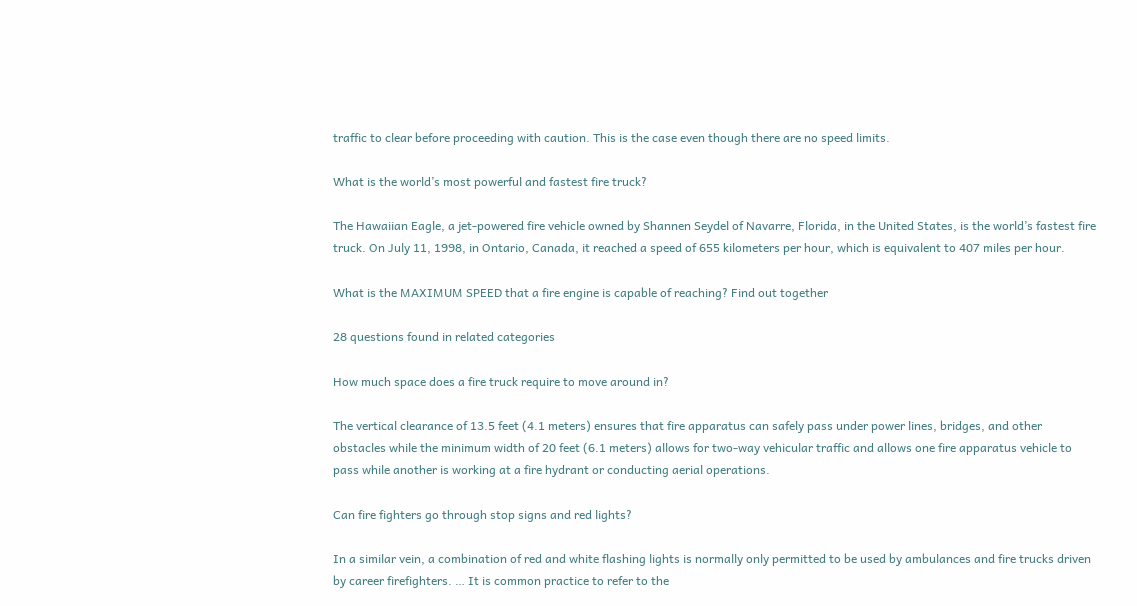traffic to clear before proceeding with caution. This is the case even though there are no speed limits.

What is the world’s most powerful and fastest fire truck?

The Hawaiian Eagle, a jet-powered fire vehicle owned by Shannen Seydel of Navarre, Florida, in the United States, is the world’s fastest fire truck. On July 11, 1998, in Ontario, Canada, it reached a speed of 655 kilometers per hour, which is equivalent to 407 miles per hour.

What is the MAXIMUM SPEED that a fire engine is capable of reaching? Find out together

28 questions found in related categories

How much space does a fire truck require to move around in?

The vertical clearance of 13.5 feet (4.1 meters) ensures that fire apparatus can safely pass under power lines, bridges, and other obstacles while the minimum width of 20 feet (6.1 meters) allows for two-way vehicular traffic and allows one fire apparatus vehicle to pass while another is working at a fire hydrant or conducting aerial operations.

Can fire fighters go through stop signs and red lights?

In a similar vein, a combination of red and white flashing lights is normally only permitted to be used by ambulances and fire trucks driven by career firefighters. … It is common practice to refer to the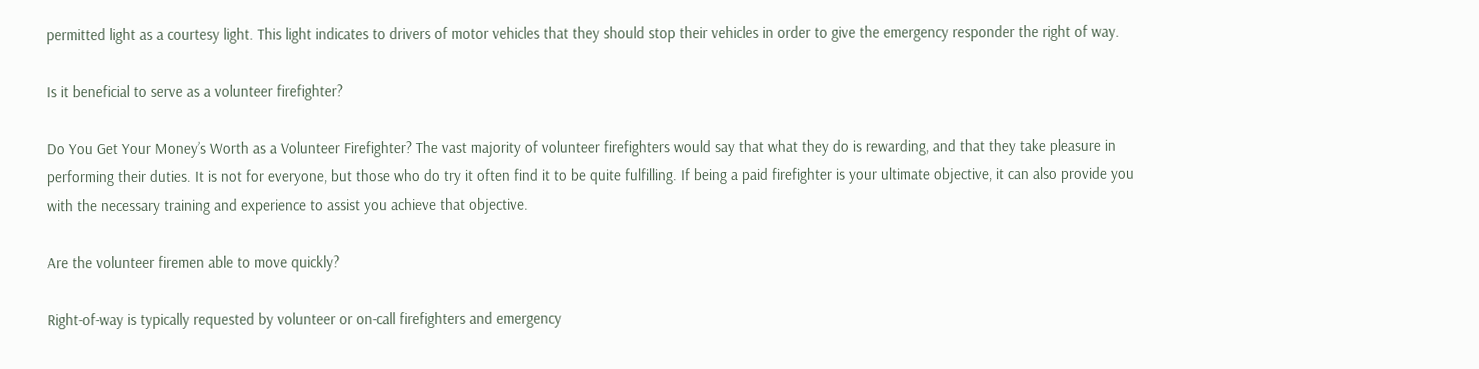permitted light as a courtesy light. This light indicates to drivers of motor vehicles that they should stop their vehicles in order to give the emergency responder the right of way.

Is it beneficial to serve as a volunteer firefighter?

Do You Get Your Money’s Worth as a Volunteer Firefighter? The vast majority of volunteer firefighters would say that what they do is rewarding, and that they take pleasure in performing their duties. It is not for everyone, but those who do try it often find it to be quite fulfilling. If being a paid firefighter is your ultimate objective, it can also provide you with the necessary training and experience to assist you achieve that objective.

Are the volunteer firemen able to move quickly?

Right-of-way is typically requested by volunteer or on-call firefighters and emergency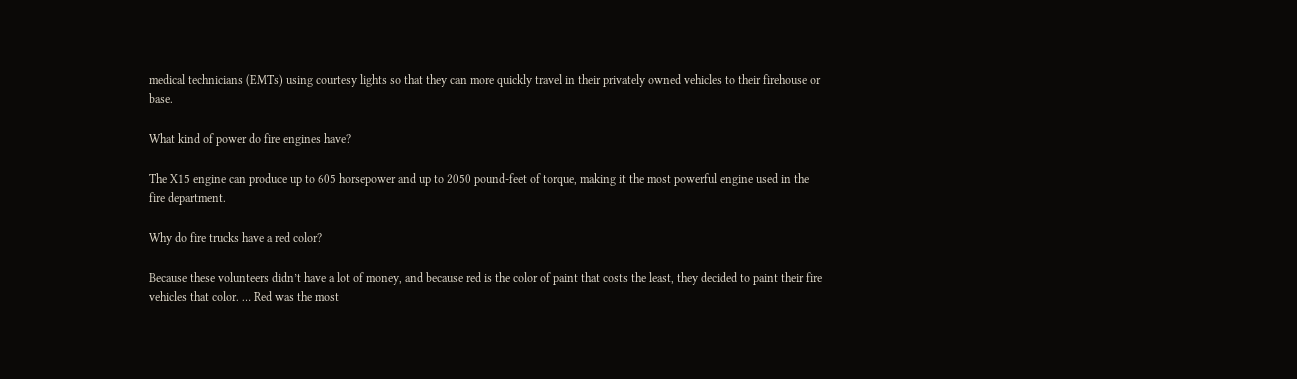medical technicians (EMTs) using courtesy lights so that they can more quickly travel in their privately owned vehicles to their firehouse or base.

What kind of power do fire engines have?

The X15 engine can produce up to 605 horsepower and up to 2050 pound-feet of torque, making it the most powerful engine used in the fire department.

Why do fire trucks have a red color?

Because these volunteers didn’t have a lot of money, and because red is the color of paint that costs the least, they decided to paint their fire vehicles that color. … Red was the most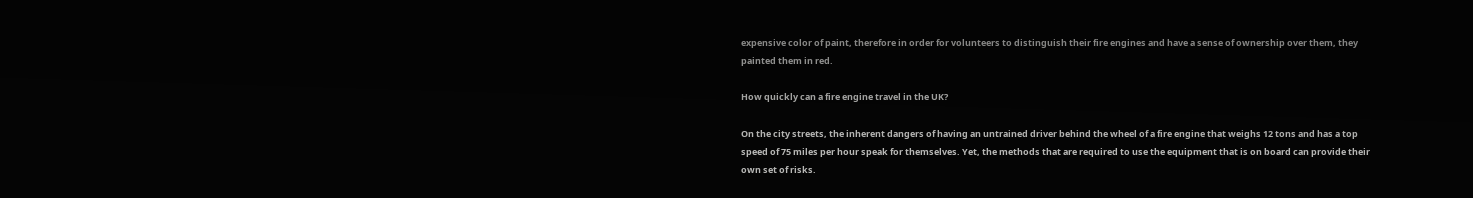expensive color of paint, therefore in order for volunteers to distinguish their fire engines and have a sense of ownership over them, they painted them in red.

How quickly can a fire engine travel in the UK?

On the city streets, the inherent dangers of having an untrained driver behind the wheel of a fire engine that weighs 12 tons and has a top speed of 75 miles per hour speak for themselves. Yet, the methods that are required to use the equipment that is on board can provide their own set of risks.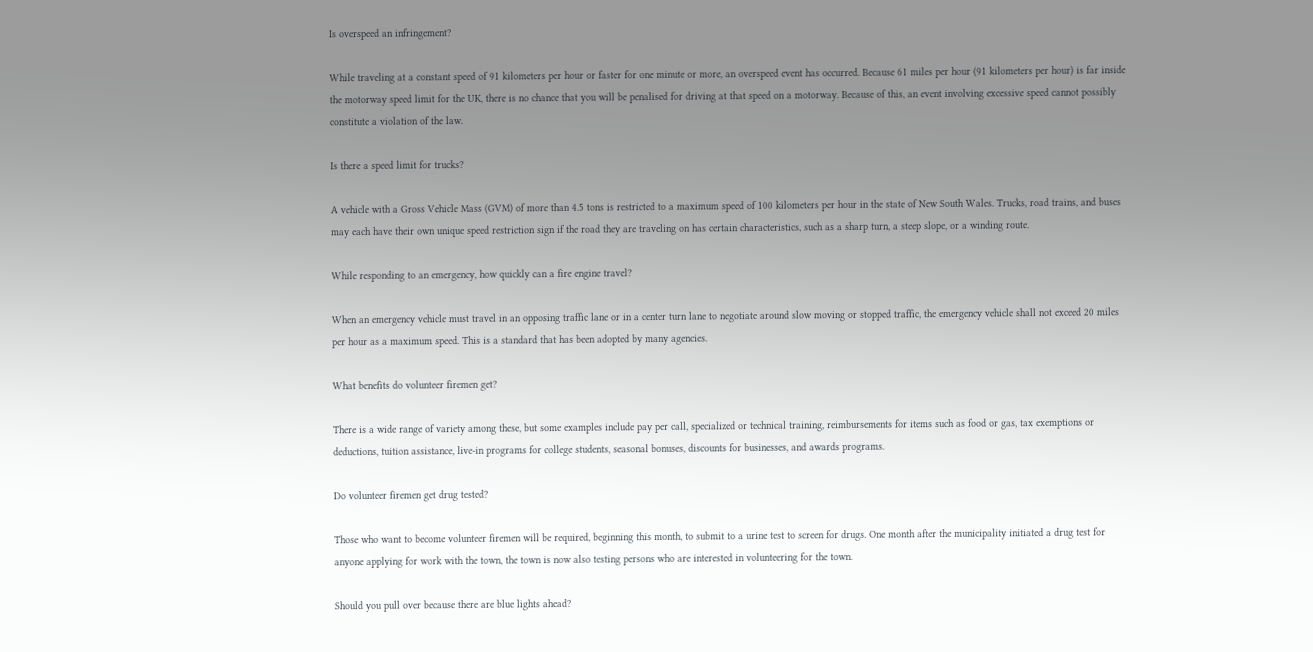Is overspeed an infringement?

While traveling at a constant speed of 91 kilometers per hour or faster for one minute or more, an overspeed event has occurred. Because 61 miles per hour (91 kilometers per hour) is far inside the motorway speed limit for the UK, there is no chance that you will be penalised for driving at that speed on a motorway. Because of this, an event involving excessive speed cannot possibly constitute a violation of the law.

Is there a speed limit for trucks?

A vehicle with a Gross Vehicle Mass (GVM) of more than 4.5 tons is restricted to a maximum speed of 100 kilometers per hour in the state of New South Wales. Trucks, road trains, and buses may each have their own unique speed restriction sign if the road they are traveling on has certain characteristics, such as a sharp turn, a steep slope, or a winding route.

While responding to an emergency, how quickly can a fire engine travel?

When an emergency vehicle must travel in an opposing traffic lane or in a center turn lane to negotiate around slow moving or stopped traffic, the emergency vehicle shall not exceed 20 miles per hour as a maximum speed. This is a standard that has been adopted by many agencies.

What benefits do volunteer firemen get?

There is a wide range of variety among these, but some examples include pay per call, specialized or technical training, reimbursements for items such as food or gas, tax exemptions or deductions, tuition assistance, live-in programs for college students, seasonal bonuses, discounts for businesses, and awards programs.

Do volunteer firemen get drug tested?

Those who want to become volunteer firemen will be required, beginning this month, to submit to a urine test to screen for drugs. One month after the municipality initiated a drug test for anyone applying for work with the town, the town is now also testing persons who are interested in volunteering for the town.

Should you pull over because there are blue lights ahead?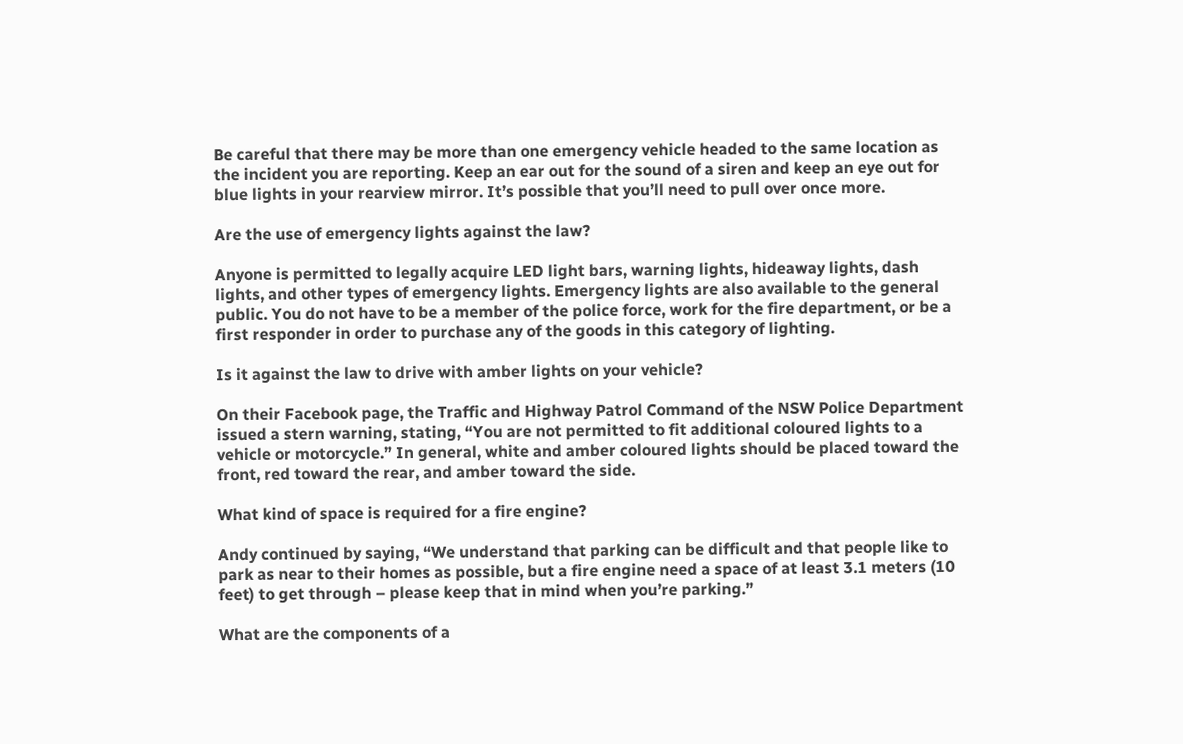Be careful that there may be more than one emergency vehicle headed to the same location as the incident you are reporting. Keep an ear out for the sound of a siren and keep an eye out for blue lights in your rearview mirror. It’s possible that you’ll need to pull over once more.

Are the use of emergency lights against the law?

Anyone is permitted to legally acquire LED light bars, warning lights, hideaway lights, dash lights, and other types of emergency lights. Emergency lights are also available to the general public. You do not have to be a member of the police force, work for the fire department, or be a first responder in order to purchase any of the goods in this category of lighting.

Is it against the law to drive with amber lights on your vehicle?

On their Facebook page, the Traffic and Highway Patrol Command of the NSW Police Department issued a stern warning, stating, “You are not permitted to fit additional coloured lights to a vehicle or motorcycle.” In general, white and amber coloured lights should be placed toward the front, red toward the rear, and amber toward the side.

What kind of space is required for a fire engine?

Andy continued by saying, “We understand that parking can be difficult and that people like to park as near to their homes as possible, but a fire engine need a space of at least 3.1 meters (10 feet) to get through – please keep that in mind when you’re parking.”

What are the components of a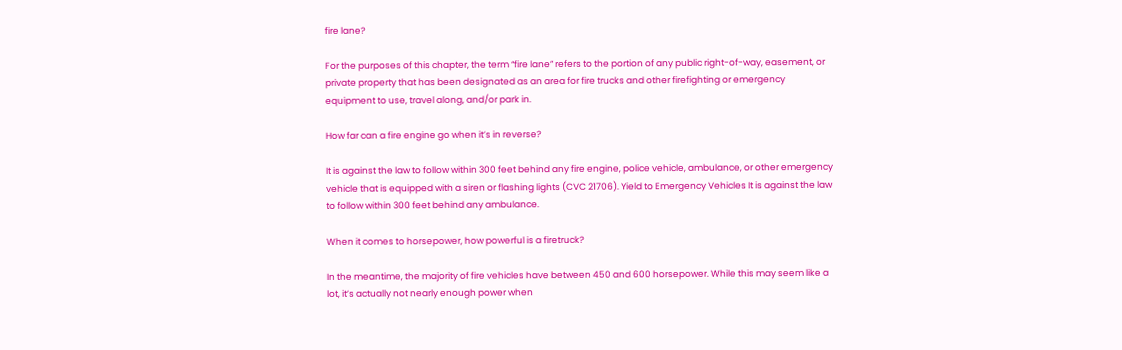fire lane?

For the purposes of this chapter, the term “fire lane” refers to the portion of any public right-of-way, easement, or private property that has been designated as an area for fire trucks and other firefighting or emergency equipment to use, travel along, and/or park in.

How far can a fire engine go when it’s in reverse?

It is against the law to follow within 300 feet behind any fire engine, police vehicle, ambulance, or other emergency vehicle that is equipped with a siren or flashing lights (CVC 21706). Yield to Emergency Vehicles It is against the law to follow within 300 feet behind any ambulance.

When it comes to horsepower, how powerful is a firetruck?

In the meantime, the majority of fire vehicles have between 450 and 600 horsepower. While this may seem like a lot, it’s actually not nearly enough power when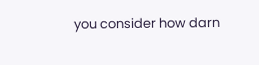you consider how darn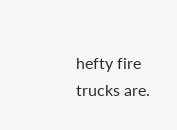hefty fire trucks are.